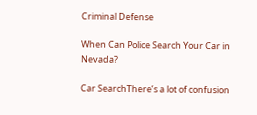Criminal Defense

When Can Police Search Your Car in Nevada?

Car SearchThere’s a lot of confusion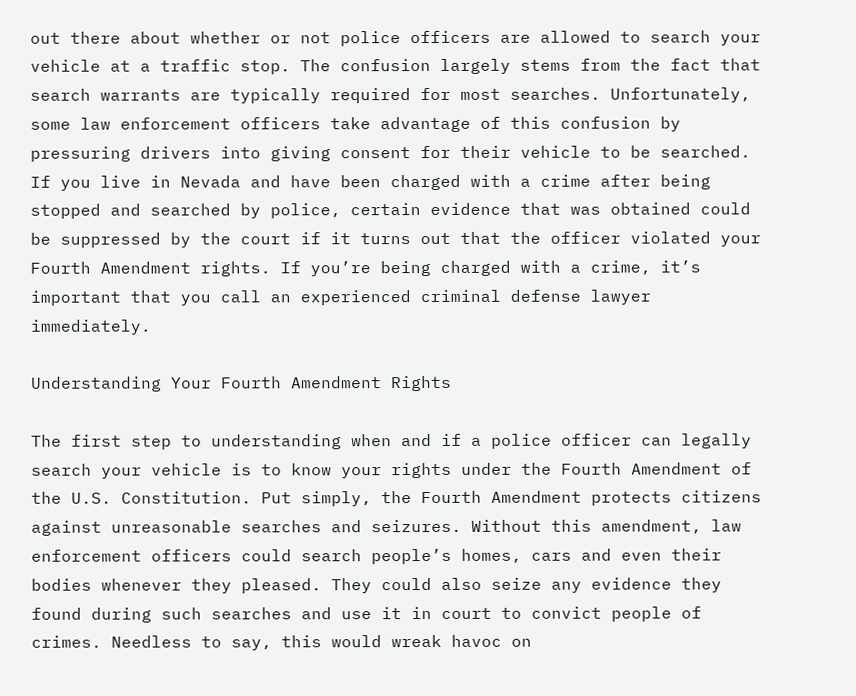out there about whether or not police officers are allowed to search your vehicle at a traffic stop. The confusion largely stems from the fact that search warrants are typically required for most searches. Unfortunately, some law enforcement officers take advantage of this confusion by pressuring drivers into giving consent for their vehicle to be searched. If you live in Nevada and have been charged with a crime after being stopped and searched by police, certain evidence that was obtained could be suppressed by the court if it turns out that the officer violated your Fourth Amendment rights. If you’re being charged with a crime, it’s important that you call an experienced criminal defense lawyer immediately.

Understanding Your Fourth Amendment Rights

The first step to understanding when and if a police officer can legally search your vehicle is to know your rights under the Fourth Amendment of the U.S. Constitution. Put simply, the Fourth Amendment protects citizens against unreasonable searches and seizures. Without this amendment, law enforcement officers could search people’s homes, cars and even their bodies whenever they pleased. They could also seize any evidence they found during such searches and use it in court to convict people of crimes. Needless to say, this would wreak havoc on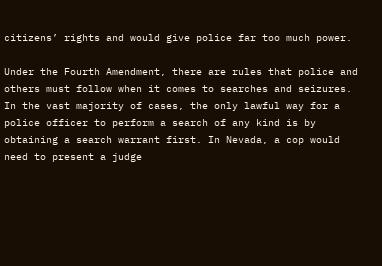citizens’ rights and would give police far too much power.

Under the Fourth Amendment, there are rules that police and others must follow when it comes to searches and seizures. In the vast majority of cases, the only lawful way for a police officer to perform a search of any kind is by obtaining a search warrant first. In Nevada, a cop would need to present a judge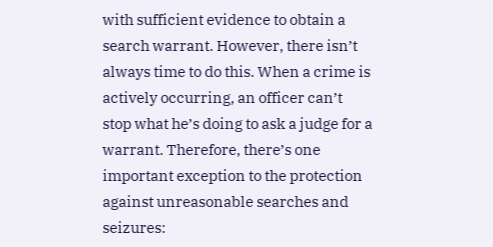with sufficient evidence to obtain a search warrant. However, there isn’t always time to do this. When a crime is actively occurring, an officer can’t stop what he’s doing to ask a judge for a warrant. Therefore, there’s one important exception to the protection against unreasonable searches and seizures: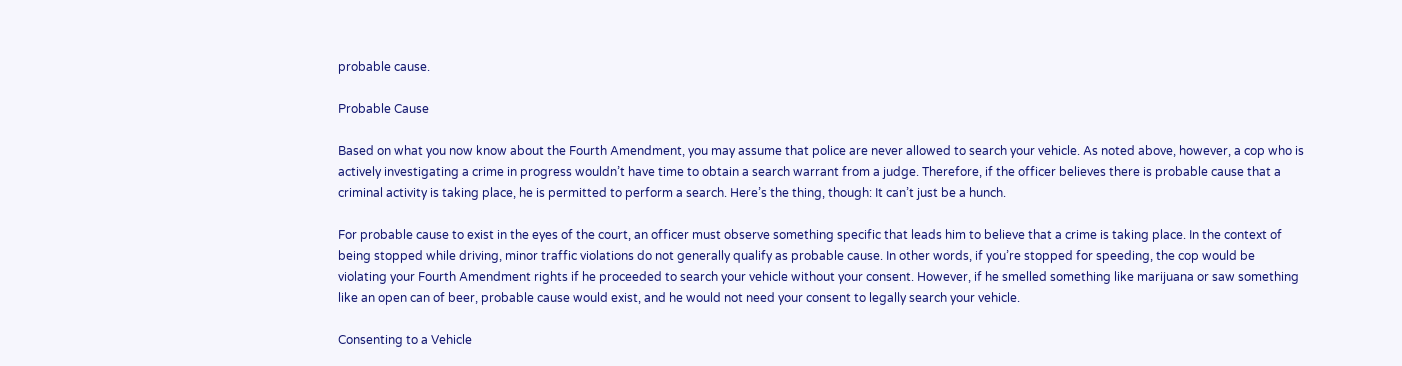probable cause.

Probable Cause

Based on what you now know about the Fourth Amendment, you may assume that police are never allowed to search your vehicle. As noted above, however, a cop who is actively investigating a crime in progress wouldn’t have time to obtain a search warrant from a judge. Therefore, if the officer believes there is probable cause that a criminal activity is taking place, he is permitted to perform a search. Here’s the thing, though: It can’t just be a hunch.

For probable cause to exist in the eyes of the court, an officer must observe something specific that leads him to believe that a crime is taking place. In the context of being stopped while driving, minor traffic violations do not generally qualify as probable cause. In other words, if you’re stopped for speeding, the cop would be violating your Fourth Amendment rights if he proceeded to search your vehicle without your consent. However, if he smelled something like marijuana or saw something like an open can of beer, probable cause would exist, and he would not need your consent to legally search your vehicle.

Consenting to a Vehicle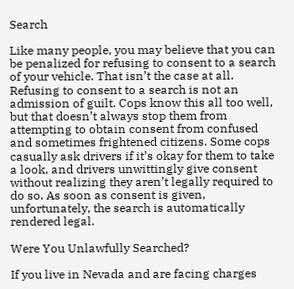Search

Like many people, you may believe that you can be penalized for refusing to consent to a search of your vehicle. That isn’t the case at all. Refusing to consent to a search is not an admission of guilt. Cops know this all too well, but that doesn’t always stop them from attempting to obtain consent from confused and sometimes frightened citizens. Some cops casually ask drivers if it’s okay for them to take a look, and drivers unwittingly give consent without realizing they aren’t legally required to do so. As soon as consent is given, unfortunately, the search is automatically rendered legal.

Were You Unlawfully Searched?

If you live in Nevada and are facing charges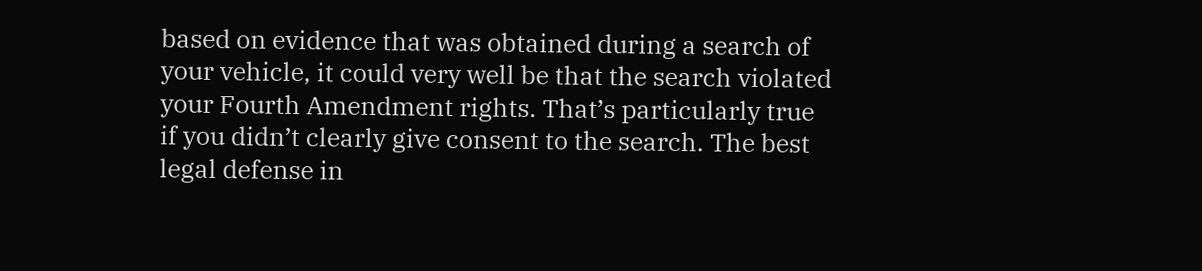based on evidence that was obtained during a search of your vehicle, it could very well be that the search violated your Fourth Amendment rights. That’s particularly true if you didn’t clearly give consent to the search. The best legal defense in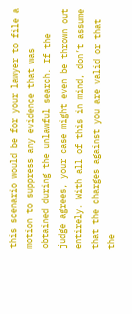this scenario would be for your lawyer to file a motion to suppress any evidence that was obtained during the unlawful search. If the judge agrees, your case might even be thrown out entirely. With all of this in mind, don’t assume that the charges against you are valid or that the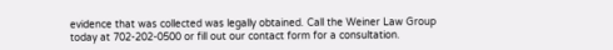evidence that was collected was legally obtained. Call the Weiner Law Group today at 702-202-0500 or fill out our contact form for a consultation.